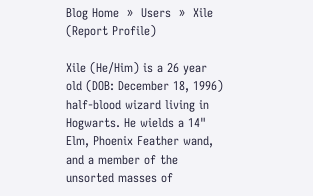Blog Home  »  Users  »  Xile (Report Profile)

Xile (He/Him) is a 26 year old (DOB: December 18, 1996) half-blood wizard living in Hogwarts. He wields a 14" Elm, Phoenix Feather wand, and a member of the unsorted masses of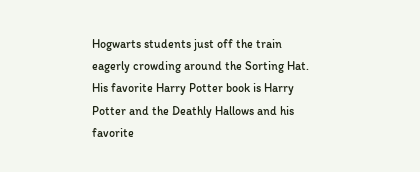Hogwarts students just off the train eagerly crowding around the Sorting Hat. His favorite Harry Potter book is Harry Potter and the Deathly Hallows and his favorite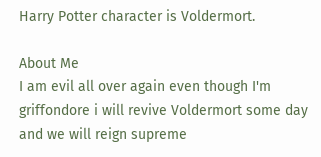Harry Potter character is Voldermort.

About Me
I am evil all over again even though I'm griffondore i will revive Voldermort some day and we will reign supreme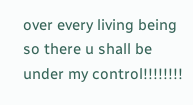over every living being so there u shall be under my control!!!!!!!!